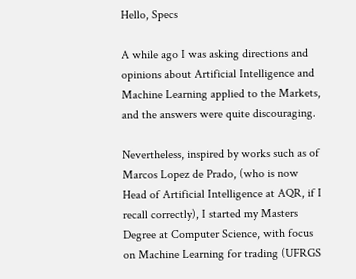Hello, Specs

A while ago I was asking directions and opinions about Artificial Intelligence and Machine Learning applied to the Markets, and the answers were quite discouraging.

Nevertheless, inspired by works such as of Marcos Lopez de Prado, (who is now Head of Artificial Intelligence at AQR, if I recall correctly), I started my Masters Degree at Computer Science, with focus on Machine Learning for trading (UFRGS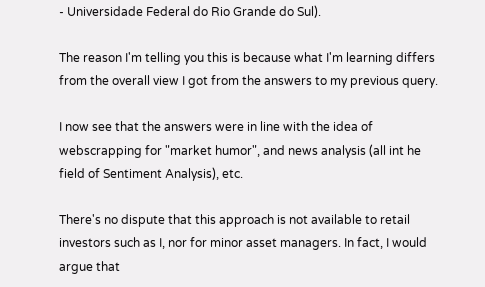- Universidade Federal do Rio Grande do Sul).

The reason I'm telling you this is because what I'm learning differs from the overall view I got from the answers to my previous query.

I now see that the answers were in line with the idea of webscrapping for "market humor", and news analysis (all int he field of Sentiment Analysis), etc.

There's no dispute that this approach is not available to retail investors such as I, nor for minor asset managers. In fact, I would argue that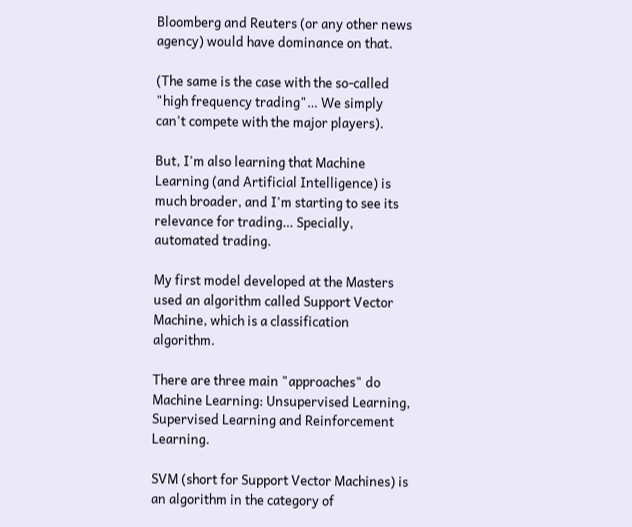Bloomberg and Reuters (or any other news agency) would have dominance on that.

(The same is the case with the so-called "high frequency trading"… We simply can't compete with the major players).

But, I'm also learning that Machine Learning (and Artificial Intelligence) is much broader, and I'm starting to see its relevance for trading… Specially, automated trading.

My first model developed at the Masters used an algorithm called Support Vector Machine, which is a classification algorithm.

There are three main "approaches" do Machine Learning: Unsupervised Learning, Supervised Learning and Reinforcement Learning.

SVM (short for Support Vector Machines) is an algorithm in the category of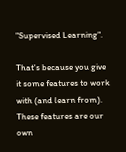"Supervised Learning".

That's because you give it some features to work with (and learn from). These features are our own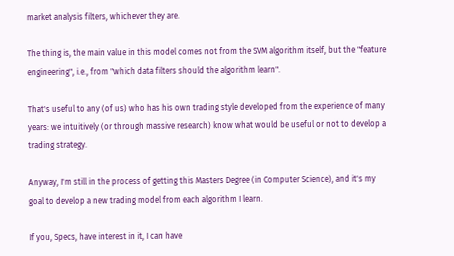market analysis filters, whichever they are.

The thing is, the main value in this model comes not from the SVM algorithm itself, but the "feature engineering", i.e., from "which data filters should the algorithm learn".

That's useful to any (of us) who has his own trading style developed from the experience of many years: we intuitively (or through massive research) know what would be useful or not to develop a trading strategy.

Anyway, I'm still in the process of getting this Masters Degree (in Computer Science), and it's my goal to develop a new trading model from each algorithm I learn.

If you, Specs, have interest in it, I can have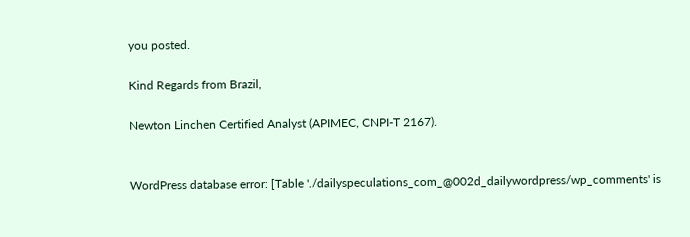you posted.

Kind Regards from Brazil,

Newton Linchen Certified Analyst (APIMEC, CNPI-T 2167).


WordPress database error: [Table './dailyspeculations_com_@002d_dailywordpress/wp_comments' is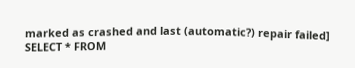marked as crashed and last (automatic?) repair failed]
SELECT * FROM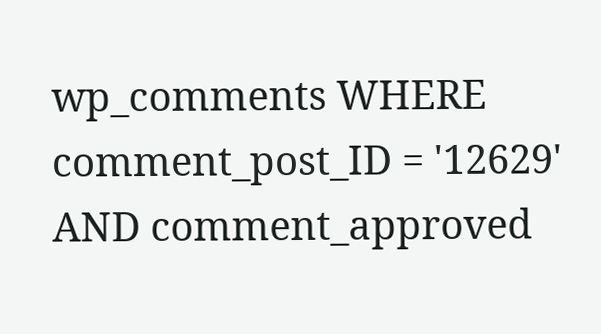wp_comments WHERE comment_post_ID = '12629' AND comment_approved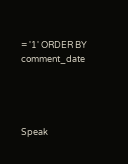= '1' ORDER BY comment_date




Speak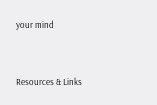your mind


Resources & Links